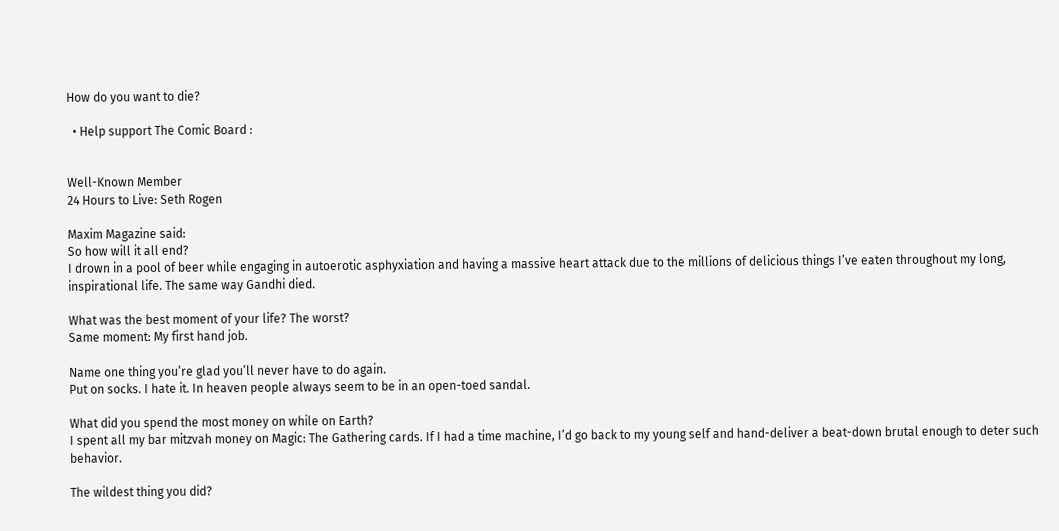How do you want to die?

  • Help support The Comic Board :


Well-Known Member
24 Hours to Live: Seth Rogen

Maxim Magazine said:
So how will it all end?
I drown in a pool of beer while engaging in autoerotic asphyxiation and having a massive heart attack due to the millions of delicious things I’ve eaten throughout my long, inspirational life. The same way Gandhi died.

What was the best moment of your life? The worst?
Same moment: My first hand job.

Name one thing you’re glad you’ll never have to do again.
Put on socks. I hate it. In heaven people always seem to be in an open-toed sandal.

What did you spend the most money on while on Earth?
I spent all my bar mitzvah money on Magic: The Gathering cards. If I had a time machine, I’d go back to my young self and hand-deliver a beat-down brutal enough to deter such behavior.

The wildest thing you did?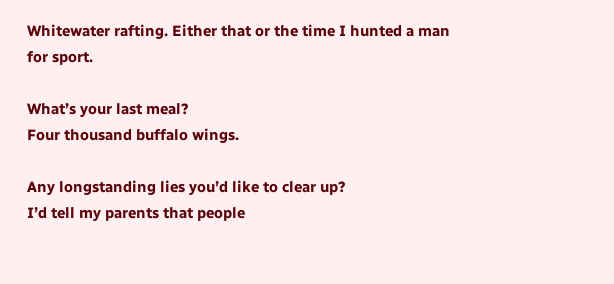Whitewater rafting. Either that or the time I hunted a man for sport.

What’s your last meal?
Four thousand buffalo wings.

Any longstanding lies you’d like to clear up?
I’d tell my parents that people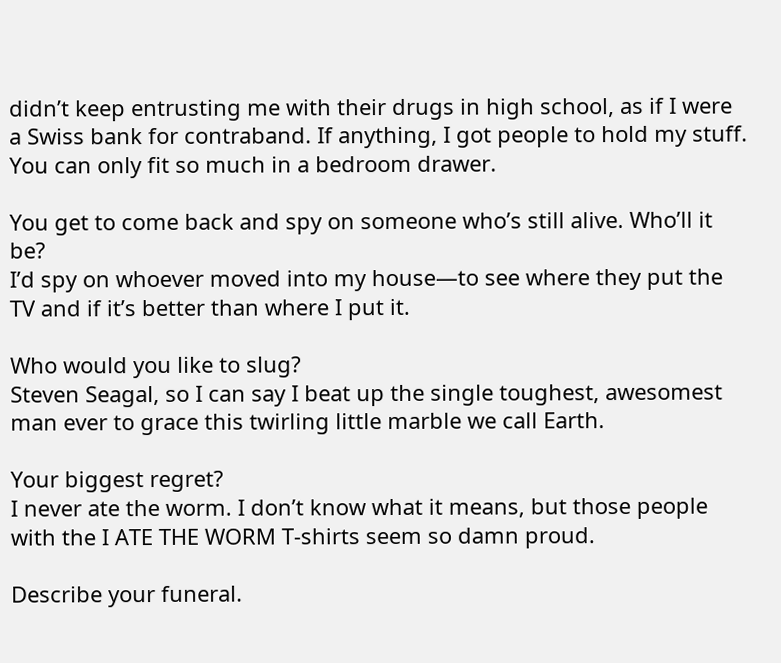didn’t keep entrusting me with their drugs in high school, as if I were a Swiss bank for contraband. If anything, I got people to hold my stuff. You can only fit so much in a bedroom drawer.

You get to come back and spy on someone who’s still alive. Who’ll it be?
I’d spy on whoever moved into my house—to see where they put the TV and if it’s better than where I put it.

Who would you like to slug?
Steven Seagal, so I can say I beat up the single toughest, awesomest man ever to grace this twirling little marble we call Earth.

Your biggest regret?
I never ate the worm. I don’t know what it means, but those people with the I ATE THE WORM T-shirts seem so damn proud.

Describe your funeral.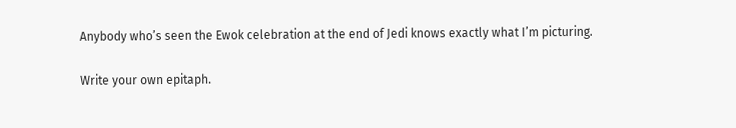Anybody who’s seen the Ewok celebration at the end of Jedi knows exactly what I’m picturing.

Write your own epitaph.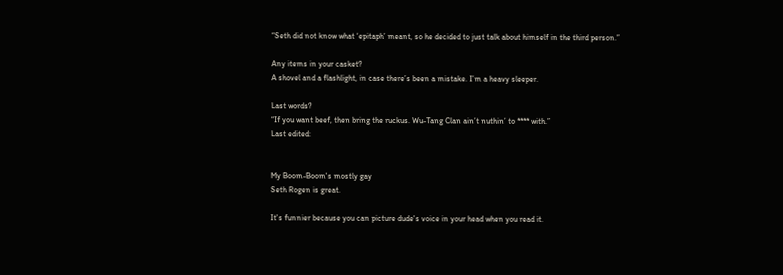“Seth did not know what ‘epitaph’ meant, so he decided to just talk about himself in the third person.”

Any items in your casket?
A shovel and a flashlight, in case there’s been a mistake. I’m a heavy sleeper.

Last words?
“If you want beef, then bring the ruckus. Wu-Tang Clan ain’t nuthin’ to **** with.”
Last edited:


My Boom-Boom's mostly gay
Seth Rogen is great.

It's funnier because you can picture dude's voice in your head when you read it.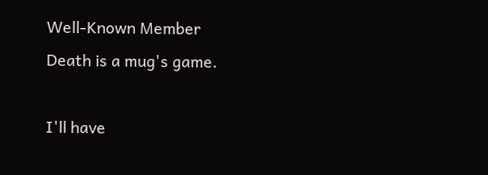Well-Known Member
Death is a mug's game.

I'll have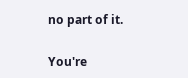no part of it.

You're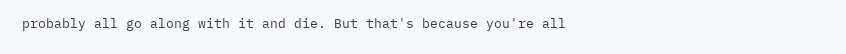probably all go along with it and die. But that's because you're all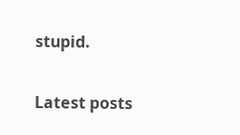stupid.

Latest posts